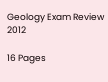Geology Exam Review 2012

16 Pages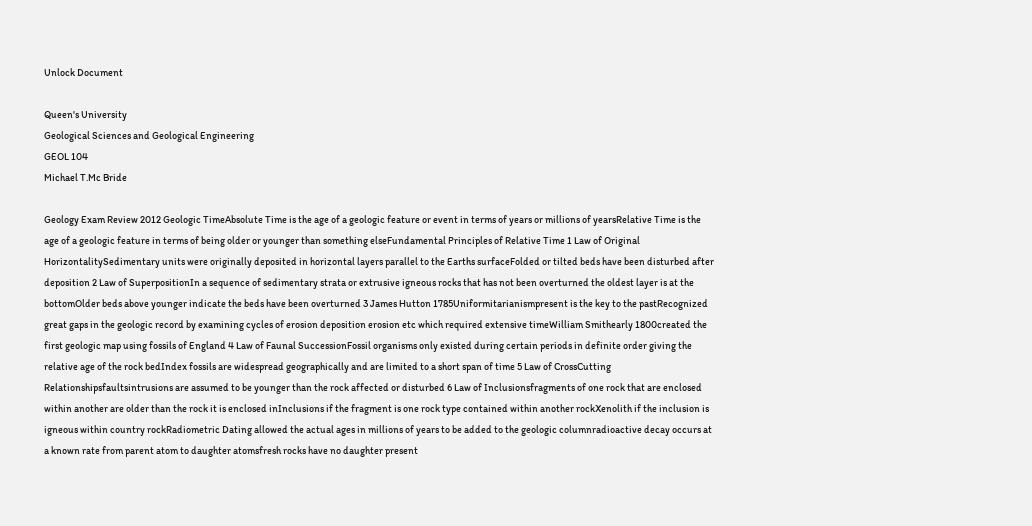Unlock Document

Queen's University
Geological Sciences and Geological Engineering
GEOL 104
Michael T.Mc Bride

Geology Exam Review 2012 Geologic TimeAbsolute Time is the age of a geologic feature or event in terms of years or millions of yearsRelative Time is the age of a geologic feature in terms of being older or younger than something elseFundamental Principles of Relative Time 1 Law of Original HorizontalitySedimentary units were originally deposited in horizontal layers parallel to the Earths surfaceFolded or tilted beds have been disturbed after deposition 2 Law of SuperpositionIn a sequence of sedimentary strata or extrusive igneous rocks that has not been overturned the oldest layer is at the bottomOlder beds above younger indicate the beds have been overturned 3 James Hutton 1785Uniformitarianismpresent is the key to the pastRecognized great gaps in the geologic record by examining cycles of erosion deposition erosion etc which required extensive timeWilliam Smithearly 1800created the first geologic map using fossils of England 4 Law of Faunal SuccessionFossil organisms only existed during certain periods in definite order giving the relative age of the rock bedIndex fossils are widespread geographically and are limited to a short span of time 5 Law of CrossCutting Relationshipsfaultsintrusions are assumed to be younger than the rock affected or disturbed 6 Law of Inclusionsfragments of one rock that are enclosed within another are older than the rock it is enclosed inInclusions if the fragment is one rock type contained within another rockXenolith if the inclusion is igneous within country rockRadiometric Dating allowed the actual ages in millions of years to be added to the geologic columnradioactive decay occurs at a known rate from parent atom to daughter atomsfresh rocks have no daughter present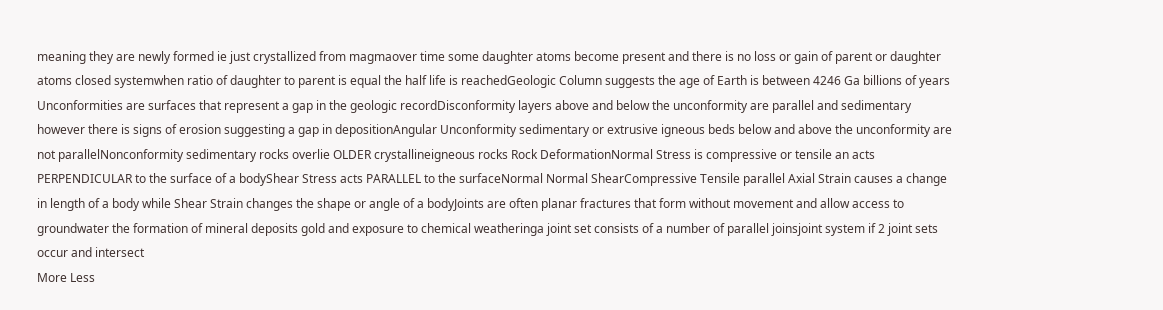meaning they are newly formed ie just crystallized from magmaover time some daughter atoms become present and there is no loss or gain of parent or daughter atoms closed systemwhen ratio of daughter to parent is equal the half life is reachedGeologic Column suggests the age of Earth is between 4246 Ga billions of years Unconformities are surfaces that represent a gap in the geologic recordDisconformity layers above and below the unconformity are parallel and sedimentary however there is signs of erosion suggesting a gap in depositionAngular Unconformity sedimentary or extrusive igneous beds below and above the unconformity are not parallelNonconformity sedimentary rocks overlie OLDER crystallineigneous rocks Rock DeformationNormal Stress is compressive or tensile an acts PERPENDICULAR to the surface of a bodyShear Stress acts PARALLEL to the surfaceNormal Normal ShearCompressive Tensile parallel Axial Strain causes a change in length of a body while Shear Strain changes the shape or angle of a bodyJoints are often planar fractures that form without movement and allow access to groundwater the formation of mineral deposits gold and exposure to chemical weatheringa joint set consists of a number of parallel joinsjoint system if 2 joint sets occur and intersect
More Less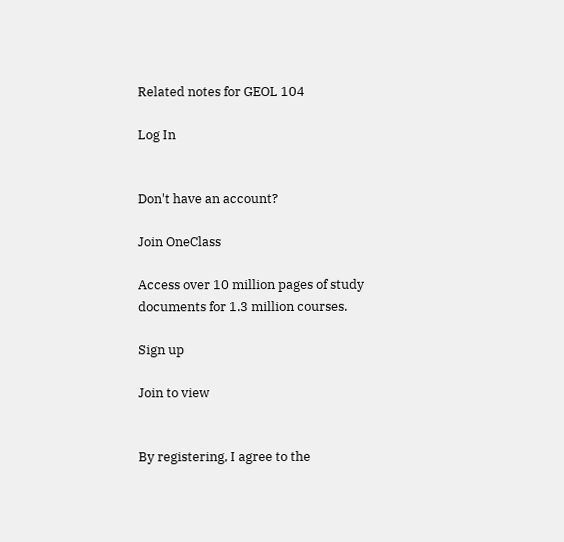Related notes for GEOL 104

Log In


Don't have an account?

Join OneClass

Access over 10 million pages of study
documents for 1.3 million courses.

Sign up

Join to view


By registering, I agree to the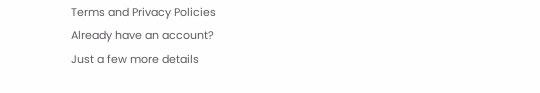Terms and Privacy Policies
Already have an account?
Just a few more details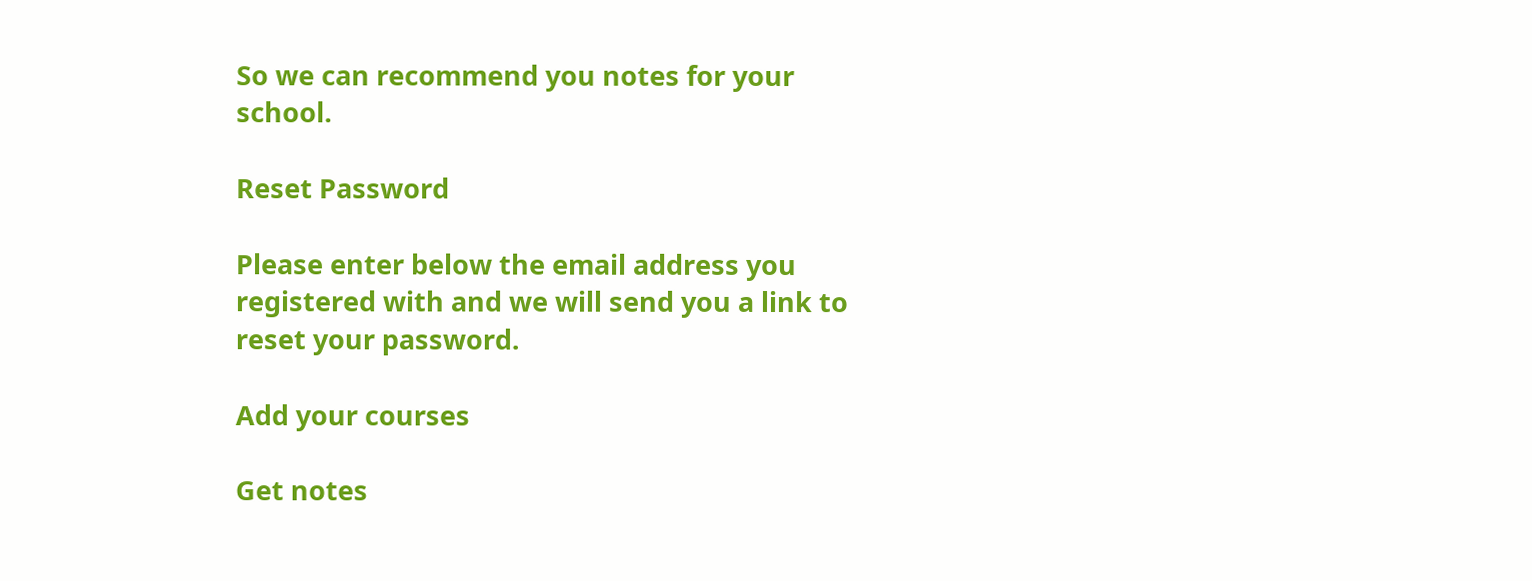So we can recommend you notes for your school.

Reset Password

Please enter below the email address you registered with and we will send you a link to reset your password.

Add your courses

Get notes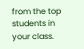from the top students in your class.